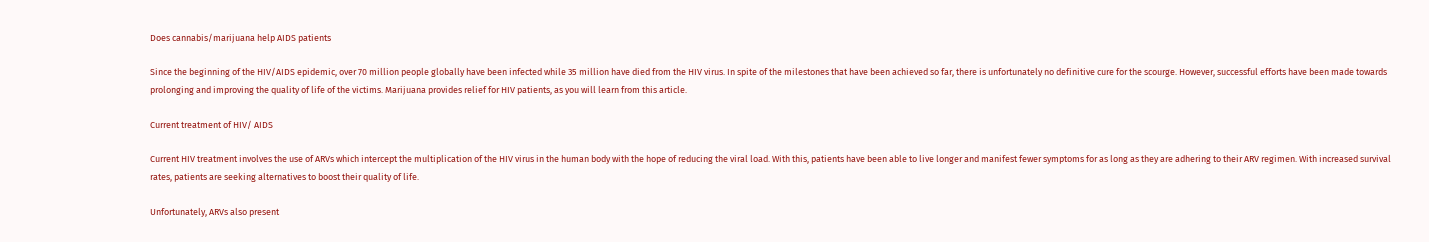Does cannabis/marijuana help AIDS patients

Since the beginning of the HIV/AIDS epidemic, over 70 million people globally have been infected while 35 million have died from the HIV virus. In spite of the milestones that have been achieved so far, there is unfortunately no definitive cure for the scourge. However, successful efforts have been made towards prolonging and improving the quality of life of the victims. Marijuana provides relief for HIV patients, as you will learn from this article.

Current treatment of HIV/ AIDS

Current HIV treatment involves the use of ARVs which intercept the multiplication of the HIV virus in the human body with the hope of reducing the viral load. With this, patients have been able to live longer and manifest fewer symptoms for as long as they are adhering to their ARV regimen. With increased survival rates, patients are seeking alternatives to boost their quality of life.

Unfortunately, ARVs also present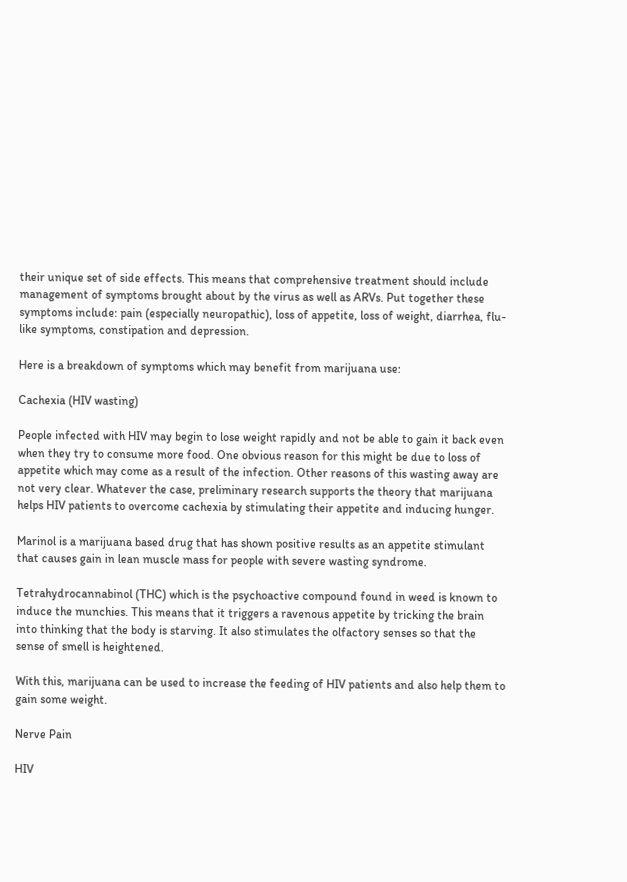their unique set of side effects. This means that comprehensive treatment should include management of symptoms brought about by the virus as well as ARVs. Put together these symptoms include: pain (especially neuropathic), loss of appetite, loss of weight, diarrhea, flu-like symptoms, constipation and depression.

Here is a breakdown of symptoms which may benefit from marijuana use:

Cachexia (HIV wasting)

People infected with HIV may begin to lose weight rapidly and not be able to gain it back even when they try to consume more food. One obvious reason for this might be due to loss of appetite which may come as a result of the infection. Other reasons of this wasting away are not very clear. Whatever the case, preliminary research supports the theory that marijuana helps HIV patients to overcome cachexia by stimulating their appetite and inducing hunger.

Marinol is a marijuana based drug that has shown positive results as an appetite stimulant that causes gain in lean muscle mass for people with severe wasting syndrome.

Tetrahydrocannabinol (THC) which is the psychoactive compound found in weed is known to induce the munchies. This means that it triggers a ravenous appetite by tricking the brain into thinking that the body is starving. It also stimulates the olfactory senses so that the sense of smell is heightened.

With this, marijuana can be used to increase the feeding of HIV patients and also help them to gain some weight.

Nerve Pain

HIV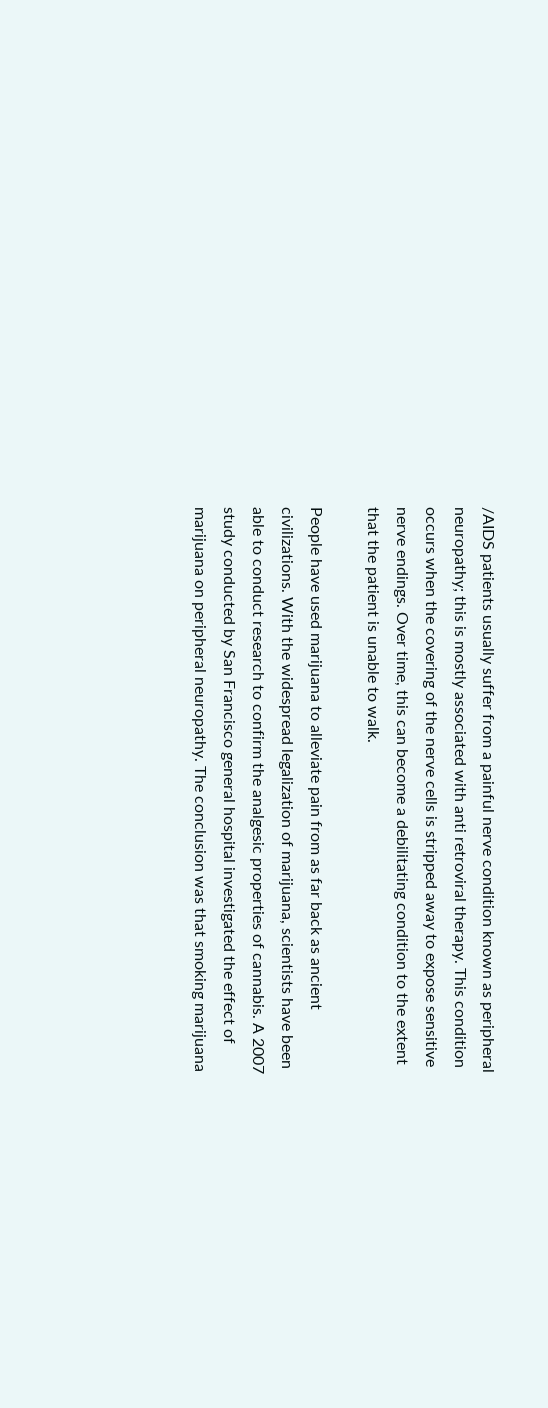/AIDS patients usually suffer from a painful nerve condition known as peripheral neuropathy; this is mostly associated with anti retroviral therapy. This condition occurs when the covering of the nerve cells is stripped away to expose sensitive nerve endings. Over time, this can become a debilitating condition to the extent that the patient is unable to walk.

People have used marijuana to alleviate pain from as far back as ancient civilizations. With the widespread legalization of marijuana, scientists have been able to conduct research to confirm the analgesic properties of cannabis. A 2007 study conducted by San Francisco general hospital investigated the effect of marijuana on peripheral neuropathy. The conclusion was that smoking marijuana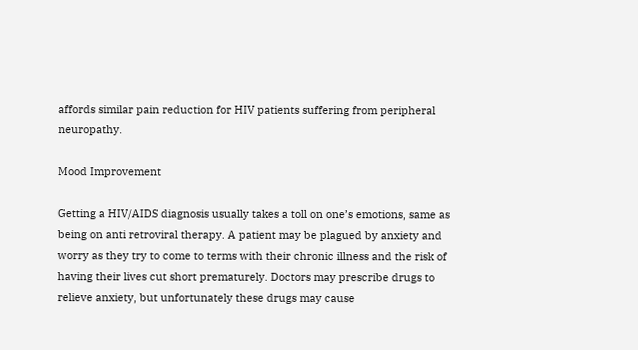affords similar pain reduction for HIV patients suffering from peripheral neuropathy.

Mood Improvement

Getting a HIV/AIDS diagnosis usually takes a toll on one’s emotions, same as being on anti retroviral therapy. A patient may be plagued by anxiety and worry as they try to come to terms with their chronic illness and the risk of having their lives cut short prematurely. Doctors may prescribe drugs to relieve anxiety, but unfortunately these drugs may cause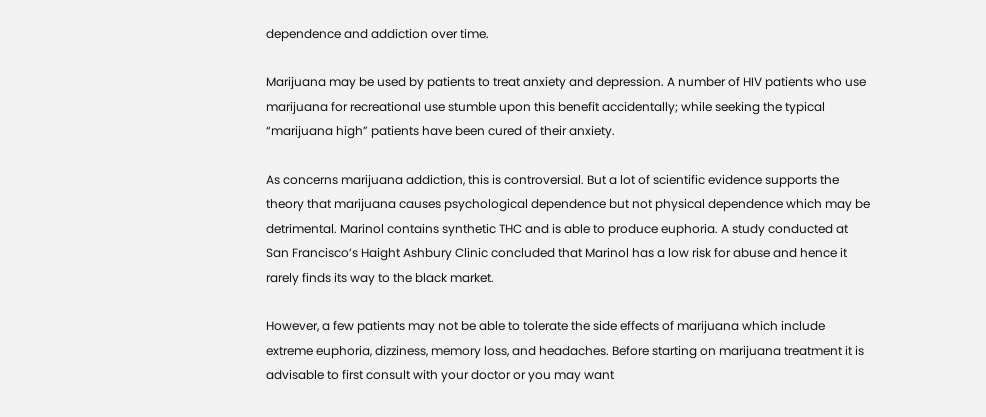dependence and addiction over time.

Marijuana may be used by patients to treat anxiety and depression. A number of HIV patients who use marijuana for recreational use stumble upon this benefit accidentally; while seeking the typical “marijuana high” patients have been cured of their anxiety.

As concerns marijuana addiction, this is controversial. But a lot of scientific evidence supports the theory that marijuana causes psychological dependence but not physical dependence which may be detrimental. Marinol contains synthetic THC and is able to produce euphoria. A study conducted at San Francisco’s Haight Ashbury Clinic concluded that Marinol has a low risk for abuse and hence it rarely finds its way to the black market.

However, a few patients may not be able to tolerate the side effects of marijuana which include extreme euphoria, dizziness, memory loss, and headaches. Before starting on marijuana treatment it is advisable to first consult with your doctor or you may want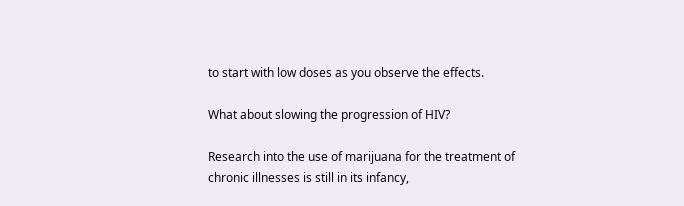to start with low doses as you observe the effects.

What about slowing the progression of HIV?

Research into the use of marijuana for the treatment of chronic illnesses is still in its infancy,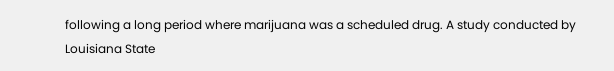following a long period where marijuana was a scheduled drug. A study conducted by Louisiana State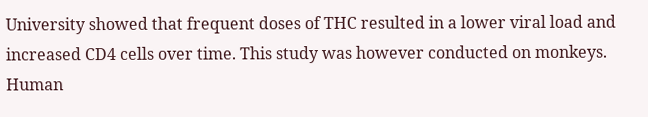University showed that frequent doses of THC resulted in a lower viral load and increased CD4 cells over time. This study was however conducted on monkeys. Human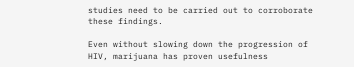studies need to be carried out to corroborate these findings.

Even without slowing down the progression of HIV, marijuana has proven usefulness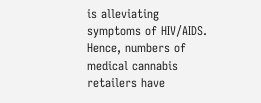is alleviating symptoms of HIV/AIDS. Hence, numbers of medical cannabis retailers have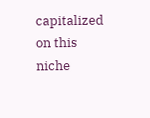capitalized on this niche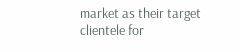market as their target clientele for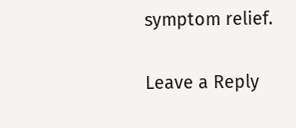symptom relief.

Leave a Reply